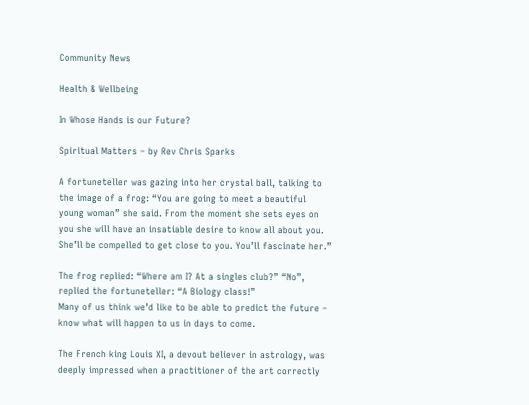Community News

Health & Wellbeing

In Whose Hands is our Future?

Spiritual Matters – by Rev Chris Sparks

A fortuneteller was gazing into her crystal ball, talking to the image of a frog: “You are going to meet a beautiful young woman” she said. From the moment she sets eyes on you she will have an insatiable desire to know all about you. She’ll be compelled to get close to you. You’ll fascinate her.”

The frog replied: “Where am I? At a singles club?” “No”, replied the fortuneteller: “A Biology class!”
Many of us think we’d like to be able to predict the future – know what will happen to us in days to come.

The French king Louis XI, a devout believer in astrology, was deeply impressed when a practitioner of the art correctly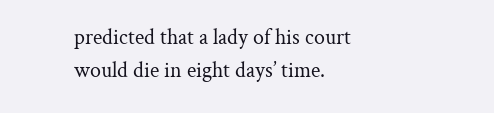predicted that a lady of his court would die in eight days’ time.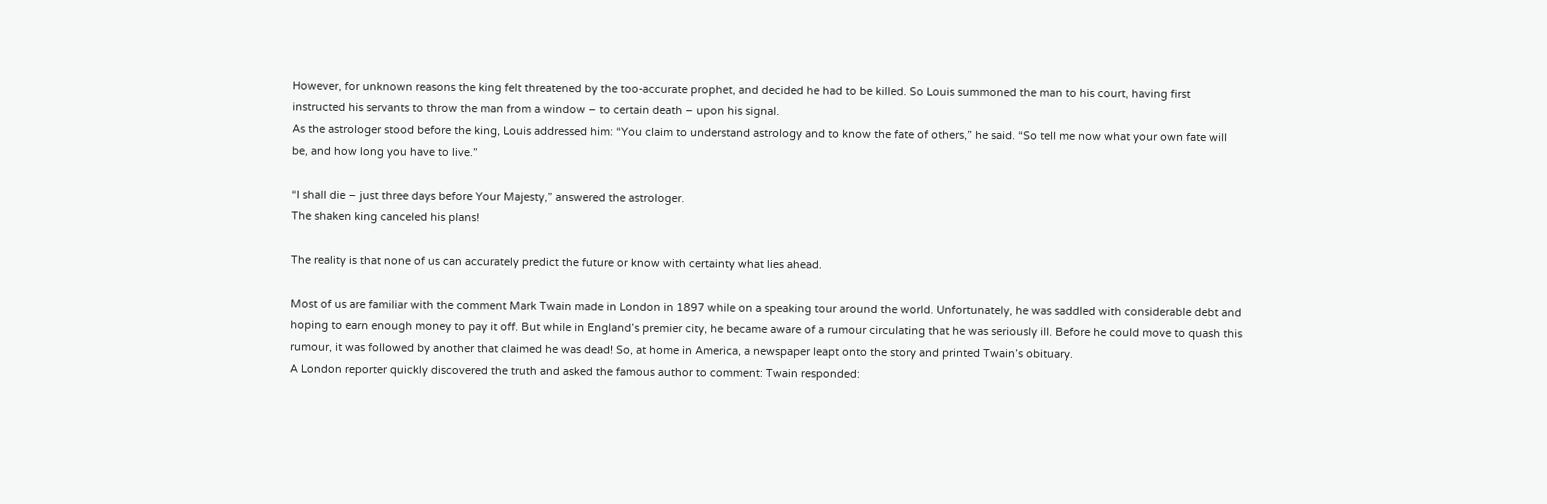However, for unknown reasons the king felt threatened by the too-accurate prophet, and decided he had to be killed. So Louis summoned the man to his court, having first instructed his servants to throw the man from a window – to certain death – upon his signal.
As the astrologer stood before the king, Louis addressed him: “You claim to understand astrology and to know the fate of others,” he said. “So tell me now what your own fate will be, and how long you have to live.”

“I shall die – just three days before Your Majesty,” answered the astrologer.
The shaken king canceled his plans!

The reality is that none of us can accurately predict the future or know with certainty what lies ahead.

Most of us are familiar with the comment Mark Twain made in London in 1897 while on a speaking tour around the world. Unfortunately, he was saddled with considerable debt and hoping to earn enough money to pay it off. But while in England’s premier city, he became aware of a rumour circulating that he was seriously ill. Before he could move to quash this rumour, it was followed by another that claimed he was dead! So, at home in America, a newspaper leapt onto the story and printed Twain’s obituary.
A London reporter quickly discovered the truth and asked the famous author to comment: Twain responded: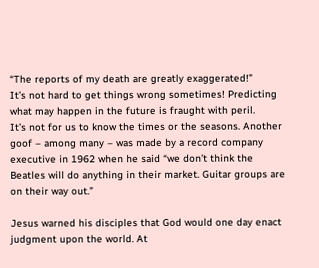“The reports of my death are greatly exaggerated!”
It’s not hard to get things wrong sometimes! Predicting what may happen in the future is fraught with peril.
It’s not for us to know the times or the seasons. Another goof – among many – was made by a record company executive in 1962 when he said “we don’t think the Beatles will do anything in their market. Guitar groups are on their way out.”

Jesus warned his disciples that God would one day enact judgment upon the world. At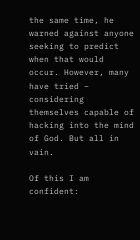the same time, he warned against anyone seeking to predict when that would occur. However, many have tried – considering themselves capable of hacking into the mind of God. But all in vain.

Of this I am confident: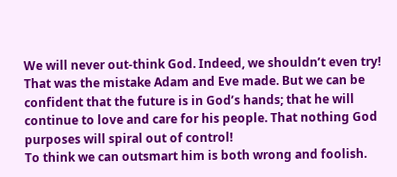We will never out-think God. Indeed, we shouldn’t even try! That was the mistake Adam and Eve made. But we can be confident that the future is in God’s hands; that he will continue to love and care for his people. That nothing God purposes will spiral out of control!
To think we can outsmart him is both wrong and foolish.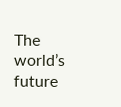The world’s future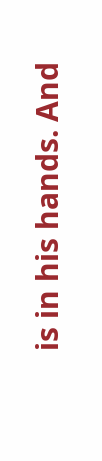is in his hands. And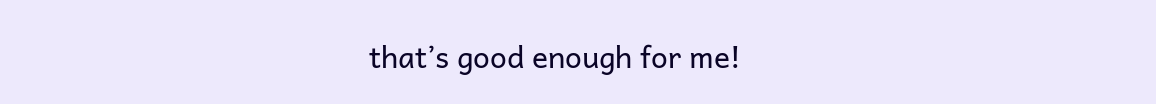that’s good enough for me!